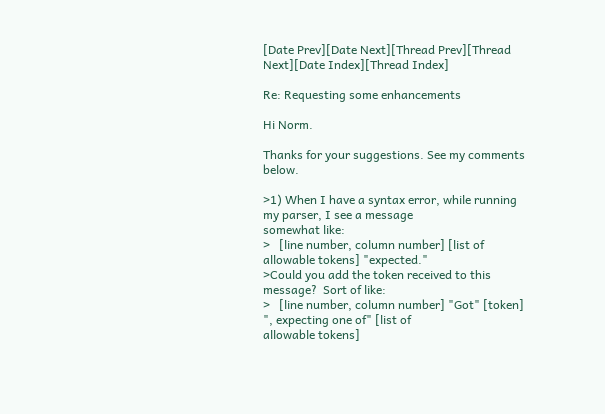[Date Prev][Date Next][Thread Prev][Thread Next][Date Index][Thread Index]

Re: Requesting some enhancements

Hi Norm.

Thanks for your suggestions. See my comments below.

>1) When I have a syntax error, while running my parser, I see a message
somewhat like:
>   [line number, column number] [list of allowable tokens] "expected."
>Could you add the token received to this message?  Sort of like:
>   [line number, column number] "Got" [token] ", expecting one of" [list of
allowable tokens]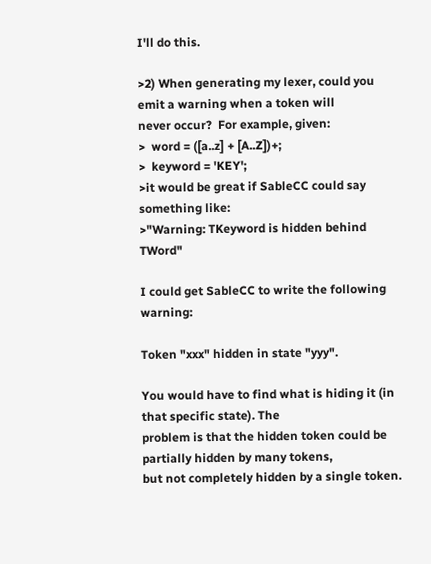I'll do this.

>2) When generating my lexer, could you emit a warning when a token will
never occur?  For example, given:
>  word = ([a..z] + [A..Z])+;
>  keyword = 'KEY';
>it would be great if SableCC could say something like:
>"Warning: TKeyword is hidden behind TWord"

I could get SableCC to write the following warning:

Token "xxx" hidden in state "yyy".

You would have to find what is hiding it (in that specific state). The
problem is that the hidden token could be partially hidden by many tokens,
but not completely hidden by a single token.